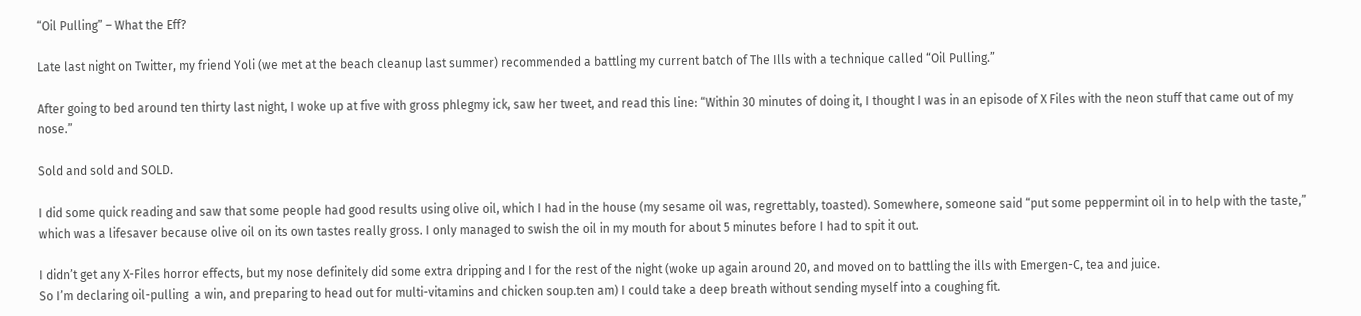“Oil Pulling” – What the Eff?

Late last night on Twitter, my friend Yoli (we met at the beach cleanup last summer) recommended a battling my current batch of The Ills with a technique called “Oil Pulling.”

After going to bed around ten thirty last night, I woke up at five with gross phlegmy ick, saw her tweet, and read this line: “Within 30 minutes of doing it, I thought I was in an episode of X Files with the neon stuff that came out of my nose.”

Sold and sold and SOLD.

I did some quick reading and saw that some people had good results using olive oil, which I had in the house (my sesame oil was, regrettably, toasted). Somewhere, someone said “put some peppermint oil in to help with the taste,” which was a lifesaver because olive oil on its own tastes really gross. I only managed to swish the oil in my mouth for about 5 minutes before I had to spit it out.

I didn’t get any X-Files horror effects, but my nose definitely did some extra dripping and I for the rest of the night (woke up again around 20, and moved on to battling the ills with Emergen-C, tea and juice.
So I’m declaring oil-pulling  a win, and preparing to head out for multi-vitamins and chicken soup.ten am) I could take a deep breath without sending myself into a coughing fit.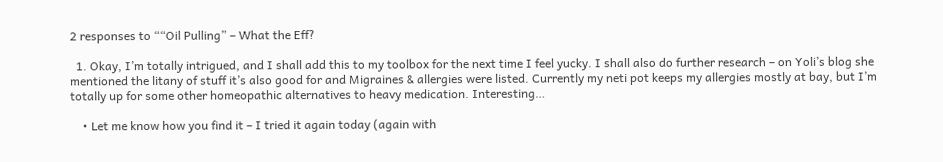2 responses to ““Oil Pulling” – What the Eff?

  1. Okay, I’m totally intrigued, and I shall add this to my toolbox for the next time I feel yucky. I shall also do further research – on Yoli’s blog she mentioned the litany of stuff it’s also good for and Migraines & allergies were listed. Currently my neti pot keeps my allergies mostly at bay, but I’m totally up for some other homeopathic alternatives to heavy medication. Interesting…

    • Let me know how you find it – I tried it again today (again with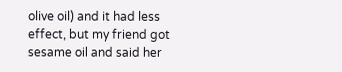olive oil) and it had less effect, but my friend got sesame oil and said her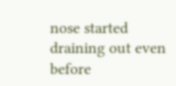nose started draining out even before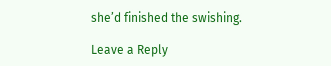she’d finished the swishing.

Leave a Reply